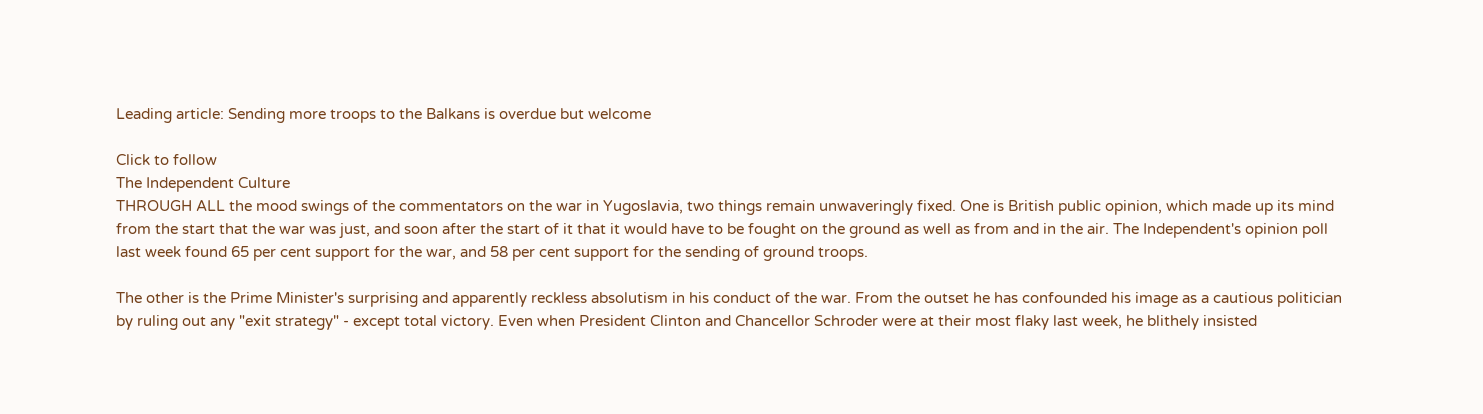Leading article: Sending more troops to the Balkans is overdue but welcome

Click to follow
The Independent Culture
THROUGH ALL the mood swings of the commentators on the war in Yugoslavia, two things remain unwaveringly fixed. One is British public opinion, which made up its mind from the start that the war was just, and soon after the start of it that it would have to be fought on the ground as well as from and in the air. The Independent's opinion poll last week found 65 per cent support for the war, and 58 per cent support for the sending of ground troops.

The other is the Prime Minister's surprising and apparently reckless absolutism in his conduct of the war. From the outset he has confounded his image as a cautious politician by ruling out any "exit strategy" - except total victory. Even when President Clinton and Chancellor Schroder were at their most flaky last week, he blithely insisted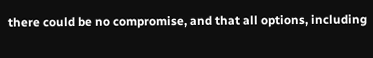there could be no compromise, and that all options, including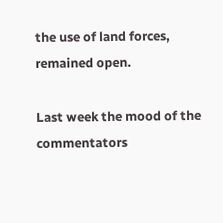the use of land forces, remained open.

Last week the mood of the commentators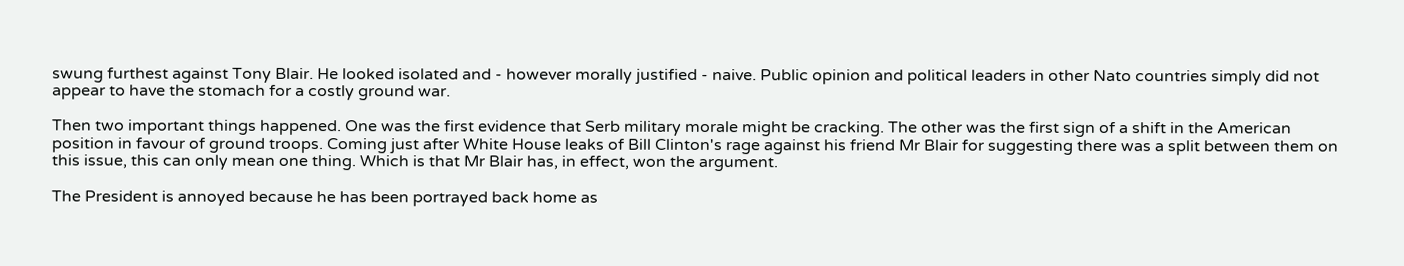swung furthest against Tony Blair. He looked isolated and - however morally justified - naive. Public opinion and political leaders in other Nato countries simply did not appear to have the stomach for a costly ground war.

Then two important things happened. One was the first evidence that Serb military morale might be cracking. The other was the first sign of a shift in the American position in favour of ground troops. Coming just after White House leaks of Bill Clinton's rage against his friend Mr Blair for suggesting there was a split between them on this issue, this can only mean one thing. Which is that Mr Blair has, in effect, won the argument.

The President is annoyed because he has been portrayed back home as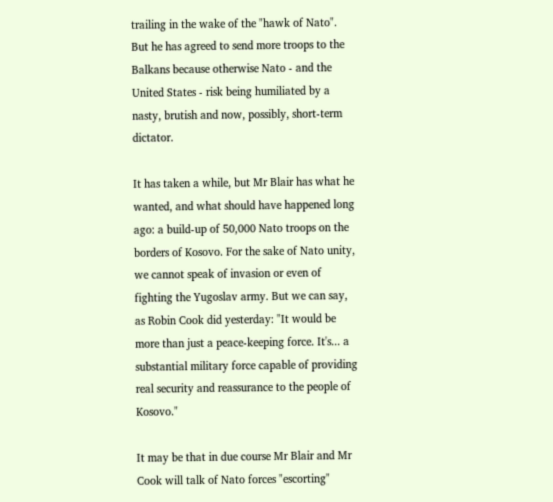trailing in the wake of the "hawk of Nato". But he has agreed to send more troops to the Balkans because otherwise Nato - and the United States - risk being humiliated by a nasty, brutish and now, possibly, short-term dictator.

It has taken a while, but Mr Blair has what he wanted, and what should have happened long ago: a build-up of 50,000 Nato troops on the borders of Kosovo. For the sake of Nato unity, we cannot speak of invasion or even of fighting the Yugoslav army. But we can say, as Robin Cook did yesterday: "It would be more than just a peace-keeping force. It's... a substantial military force capable of providing real security and reassurance to the people of Kosovo."

It may be that in due course Mr Blair and Mr Cook will talk of Nato forces "escorting"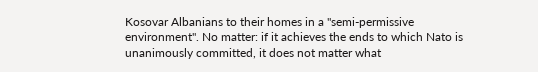Kosovar Albanians to their homes in a "semi-permissive environment". No matter: if it achieves the ends to which Nato is unanimously committed, it does not matter what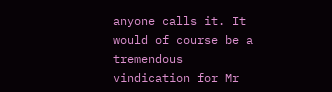anyone calls it. It would of course be a tremendous vindication for Mr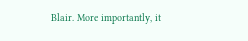Blair. More importantly, it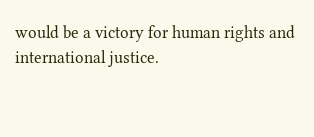would be a victory for human rights and international justice.